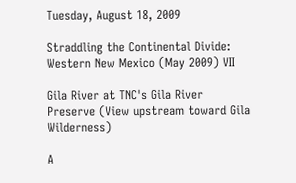Tuesday, August 18, 2009

Straddling the Continental Divide: Western New Mexico (May 2009) VII

Gila River at TNC's Gila River Preserve (View upstream toward Gila Wilderness)

A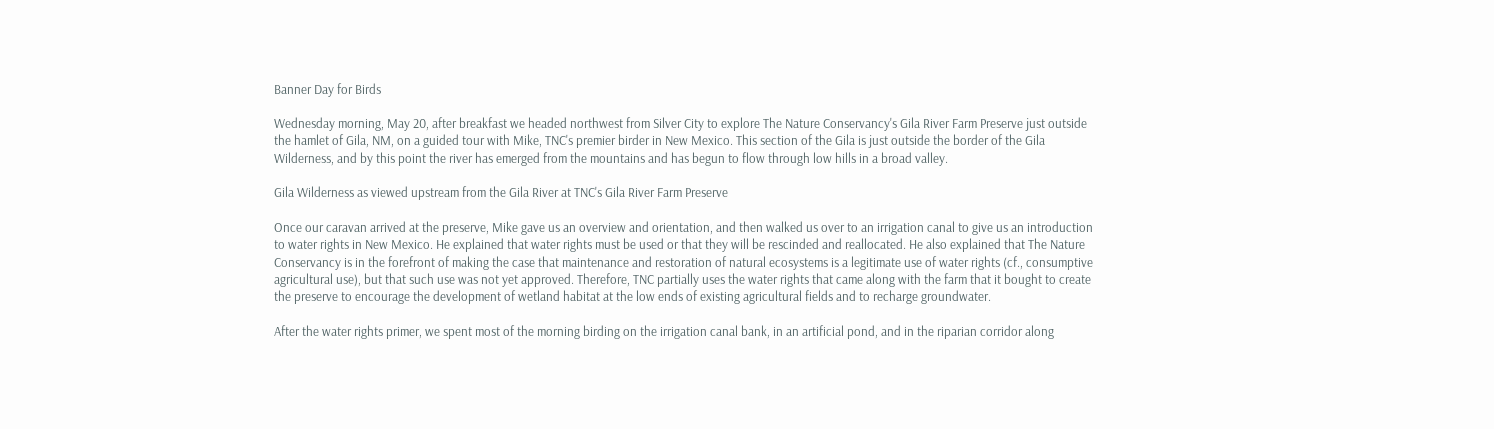Banner Day for Birds

Wednesday morning, May 20, after breakfast we headed northwest from Silver City to explore The Nature Conservancy's Gila River Farm Preserve just outside the hamlet of Gila, NM, on a guided tour with Mike, TNC's premier birder in New Mexico. This section of the Gila is just outside the border of the Gila Wilderness, and by this point the river has emerged from the mountains and has begun to flow through low hills in a broad valley.

Gila Wilderness as viewed upstream from the Gila River at TNC's Gila River Farm Preserve

Once our caravan arrived at the preserve, Mike gave us an overview and orientation, and then walked us over to an irrigation canal to give us an introduction to water rights in New Mexico. He explained that water rights must be used or that they will be rescinded and reallocated. He also explained that The Nature Conservancy is in the forefront of making the case that maintenance and restoration of natural ecosystems is a legitimate use of water rights (cf., consumptive agricultural use), but that such use was not yet approved. Therefore, TNC partially uses the water rights that came along with the farm that it bought to create the preserve to encourage the development of wetland habitat at the low ends of existing agricultural fields and to recharge groundwater.

After the water rights primer, we spent most of the morning birding on the irrigation canal bank, in an artificial pond, and in the riparian corridor along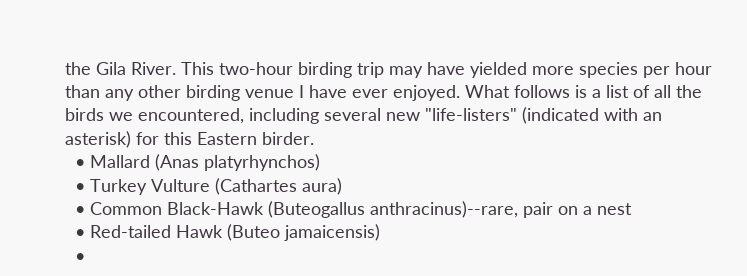the Gila River. This two-hour birding trip may have yielded more species per hour than any other birding venue I have ever enjoyed. What follows is a list of all the birds we encountered, including several new "life-listers" (indicated with an asterisk) for this Eastern birder.
  • Mallard (Anas platyrhynchos)
  • Turkey Vulture (Cathartes aura)
  • Common Black-Hawk (Buteogallus anthracinus)--rare, pair on a nest
  • Red-tailed Hawk (Buteo jamaicensis)
  •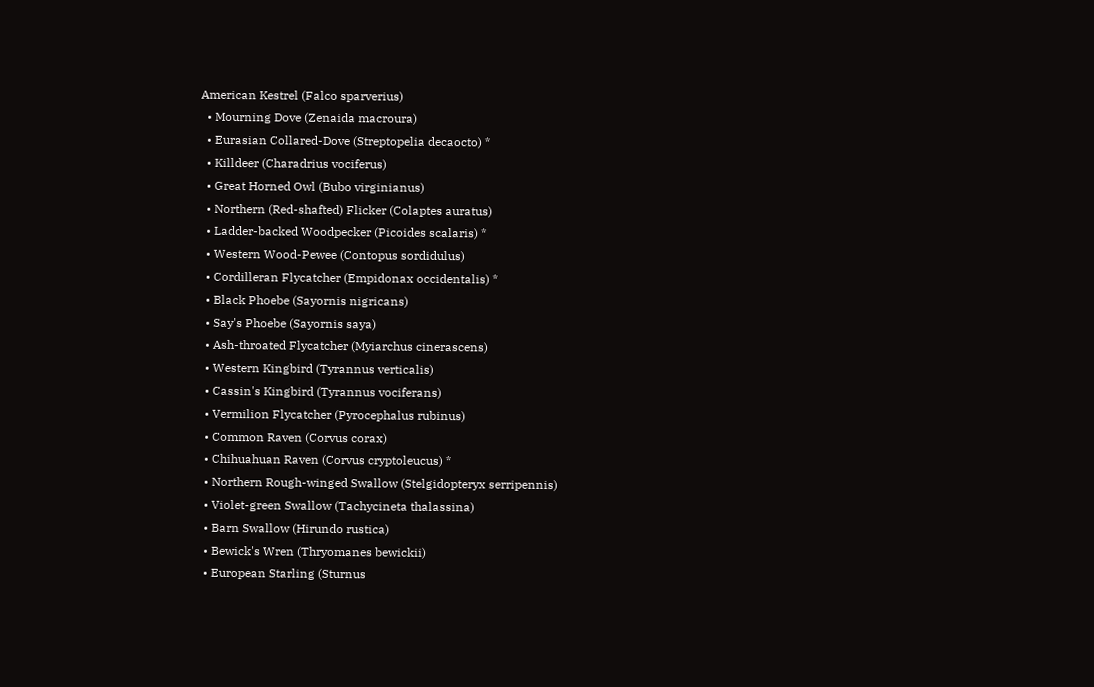American Kestrel (Falco sparverius)
  • Mourning Dove (Zenaida macroura)
  • Eurasian Collared-Dove (Streptopelia decaocto) *
  • Killdeer (Charadrius vociferus)
  • Great Horned Owl (Bubo virginianus)
  • Northern (Red-shafted) Flicker (Colaptes auratus)
  • Ladder-backed Woodpecker (Picoides scalaris) *
  • Western Wood-Pewee (Contopus sordidulus)
  • Cordilleran Flycatcher (Empidonax occidentalis) *
  • Black Phoebe (Sayornis nigricans)
  • Say's Phoebe (Sayornis saya)
  • Ash-throated Flycatcher (Myiarchus cinerascens)
  • Western Kingbird (Tyrannus verticalis)
  • Cassin's Kingbird (Tyrannus vociferans)
  • Vermilion Flycatcher (Pyrocephalus rubinus)
  • Common Raven (Corvus corax)
  • Chihuahuan Raven (Corvus cryptoleucus) *
  • Northern Rough-winged Swallow (Stelgidopteryx serripennis)
  • Violet-green Swallow (Tachycineta thalassina)
  • Barn Swallow (Hirundo rustica)
  • Bewick's Wren (Thryomanes bewickii)
  • European Starling (Sturnus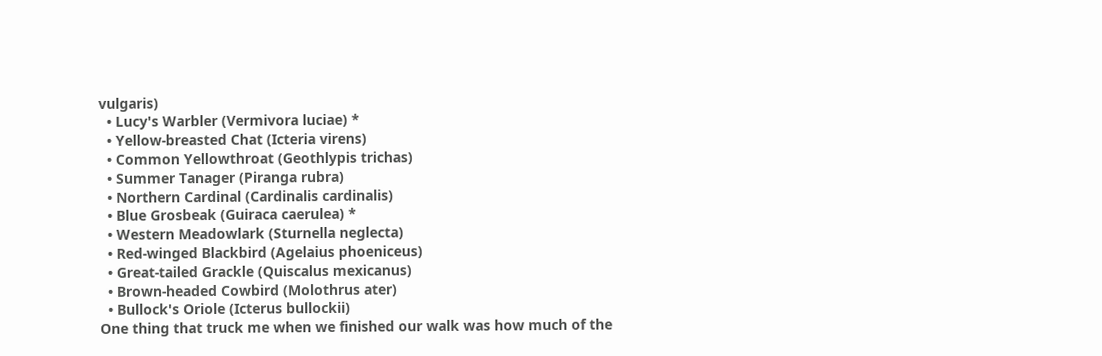vulgaris)
  • Lucy's Warbler (Vermivora luciae) *
  • Yellow-breasted Chat (Icteria virens)
  • Common Yellowthroat (Geothlypis trichas)
  • Summer Tanager (Piranga rubra)
  • Northern Cardinal (Cardinalis cardinalis)
  • Blue Grosbeak (Guiraca caerulea) *
  • Western Meadowlark (Sturnella neglecta)
  • Red-winged Blackbird (Agelaius phoeniceus)
  • Great-tailed Grackle (Quiscalus mexicanus)
  • Brown-headed Cowbird (Molothrus ater)
  • Bullock's Oriole (Icterus bullockii)
One thing that truck me when we finished our walk was how much of the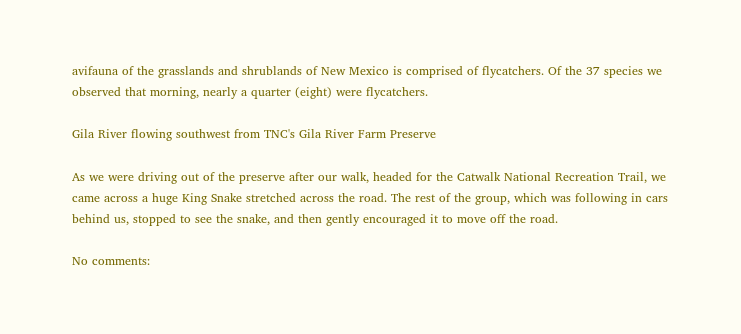avifauna of the grasslands and shrublands of New Mexico is comprised of flycatchers. Of the 37 species we observed that morning, nearly a quarter (eight) were flycatchers.

Gila River flowing southwest from TNC's Gila River Farm Preserve

As we were driving out of the preserve after our walk, headed for the Catwalk National Recreation Trail, we came across a huge King Snake stretched across the road. The rest of the group, which was following in cars behind us, stopped to see the snake, and then gently encouraged it to move off the road.

No comments: